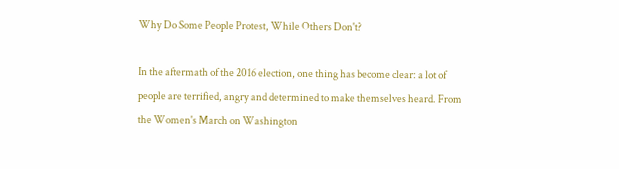Why Do Some People Protest, While Others Don't?

In the aftermath of the 2016 election, one thing has become clear: a lot of people are terrified, angry and determined to make themselves heard. From the Women's March on Washington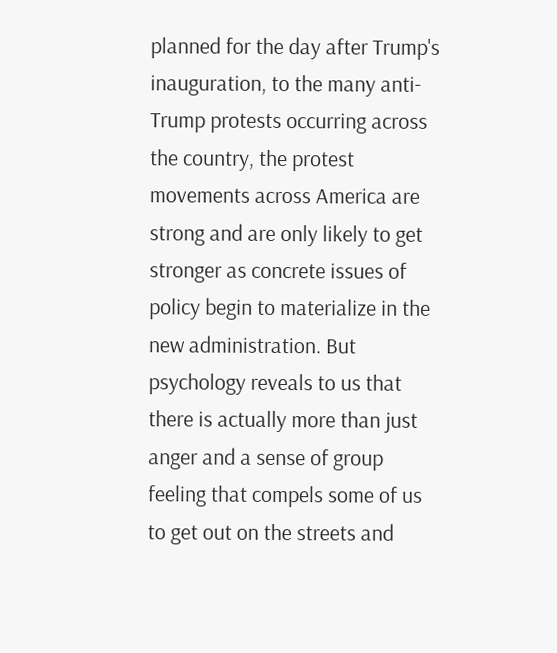planned for the day after Trump's inauguration, to the many anti-Trump protests occurring across the country, the protest movements across America are strong and are only likely to get stronger as concrete issues of policy begin to materialize in the new administration. But psychology reveals to us that there is actually more than just anger and a sense of group feeling that compels some of us to get out on the streets and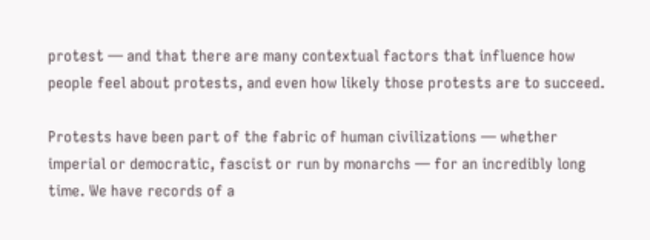protest — and that there are many contextual factors that influence how people feel about protests, and even how likely those protests are to succeed.

Protests have been part of the fabric of human civilizations — whether imperial or democratic, fascist or run by monarchs — for an incredibly long time. We have records of a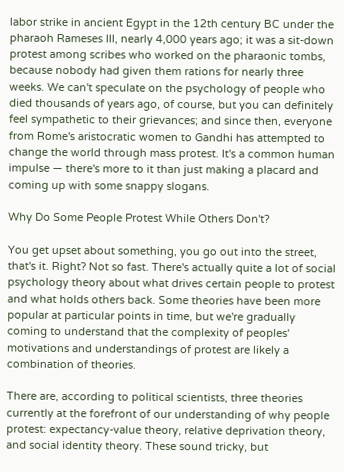labor strike in ancient Egypt in the 12th century BC under the pharaoh Rameses III, nearly 4,000 years ago; it was a sit-down protest among scribes who worked on the pharaonic tombs, because nobody had given them rations for nearly three weeks. We can't speculate on the psychology of people who died thousands of years ago, of course, but you can definitely feel sympathetic to their grievances; and since then, everyone from Rome's aristocratic women to Gandhi has attempted to change the world through mass protest. It's a common human impulse — there's more to it than just making a placard and coming up with some snappy slogans.

Why Do Some People Protest While Others Don't?

You get upset about something, you go out into the street, that's it. Right? Not so fast. There's actually quite a lot of social psychology theory about what drives certain people to protest and what holds others back. Some theories have been more popular at particular points in time, but we're gradually coming to understand that the complexity of peoples' motivations and understandings of protest are likely a combination of theories.

There are, according to political scientists, three theories currently at the forefront of our understanding of why people protest: expectancy-value theory, relative deprivation theory, and social identity theory. These sound tricky, but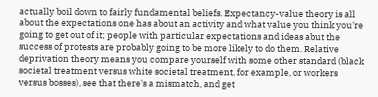actually boil down to fairly fundamental beliefs. Expectancy-value theory is all about the expectations one has about an activity and what value you think you're going to get out of it; people with particular expectations and ideas abut the success of protests are probably going to be more likely to do them. Relative deprivation theory means you compare yourself with some other standard (black societal treatment versus white societal treatment, for example, or workers versus bosses), see that there's a mismatch, and get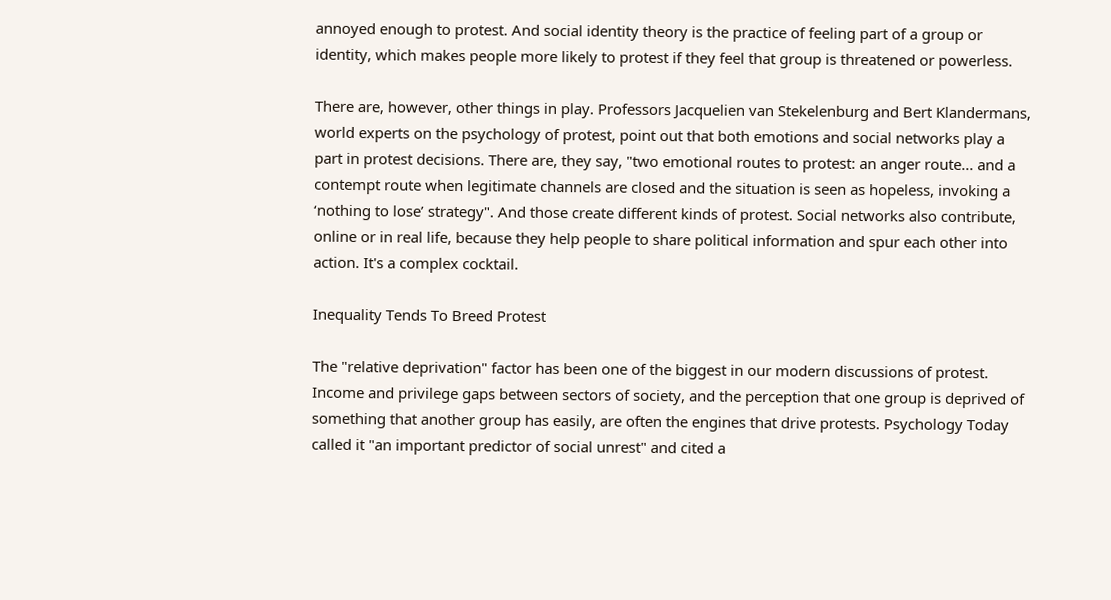annoyed enough to protest. And social identity theory is the practice of feeling part of a group or identity, which makes people more likely to protest if they feel that group is threatened or powerless.

There are, however, other things in play. Professors Jacquelien van Stekelenburg and Bert Klandermans, world experts on the psychology of protest, point out that both emotions and social networks play a part in protest decisions. There are, they say, "two emotional routes to protest: an anger route... and a contempt route when legitimate channels are closed and the situation is seen as hopeless, invoking a ‘nothing to lose’ strategy". And those create different kinds of protest. Social networks also contribute, online or in real life, because they help people to share political information and spur each other into action. It's a complex cocktail.

Inequality Tends To Breed Protest

The "relative deprivation" factor has been one of the biggest in our modern discussions of protest. Income and privilege gaps between sectors of society, and the perception that one group is deprived of something that another group has easily, are often the engines that drive protests. Psychology Today called it "an important predictor of social unrest" and cited a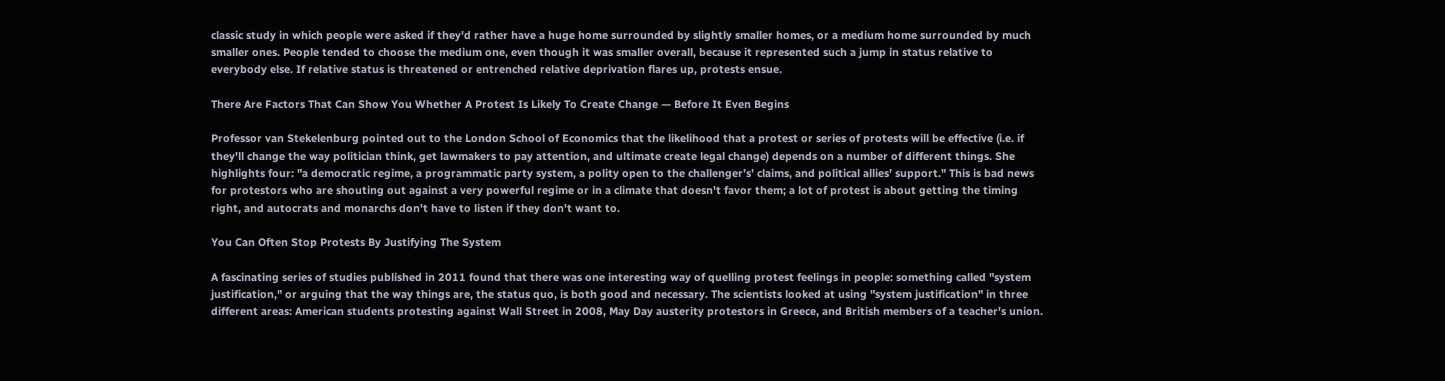classic study in which people were asked if they'd rather have a huge home surrounded by slightly smaller homes, or a medium home surrounded by much smaller ones. People tended to choose the medium one, even though it was smaller overall, because it represented such a jump in status relative to everybody else. If relative status is threatened or entrenched relative deprivation flares up, protests ensue.

There Are Factors That Can Show You Whether A Protest Is Likely To Create Change — Before It Even Begins

Professor van Stekelenburg pointed out to the London School of Economics that the likelihood that a protest or series of protests will be effective (i.e. if they'll change the way politician think, get lawmakers to pay attention, and ultimate create legal change) depends on a number of different things. She highlights four: "a democratic regime, a programmatic party system, a polity open to the challenger’s’ claims, and political allies’ support." This is bad news for protestors who are shouting out against a very powerful regime or in a climate that doesn't favor them; a lot of protest is about getting the timing right, and autocrats and monarchs don't have to listen if they don't want to.

You Can Often Stop Protests By Justifying The System

A fascinating series of studies published in 2011 found that there was one interesting way of quelling protest feelings in people: something called "system justification," or arguing that the way things are, the status quo, is both good and necessary. The scientists looked at using "system justification" in three different areas: American students protesting against Wall Street in 2008, May Day austerity protestors in Greece, and British members of a teacher's union.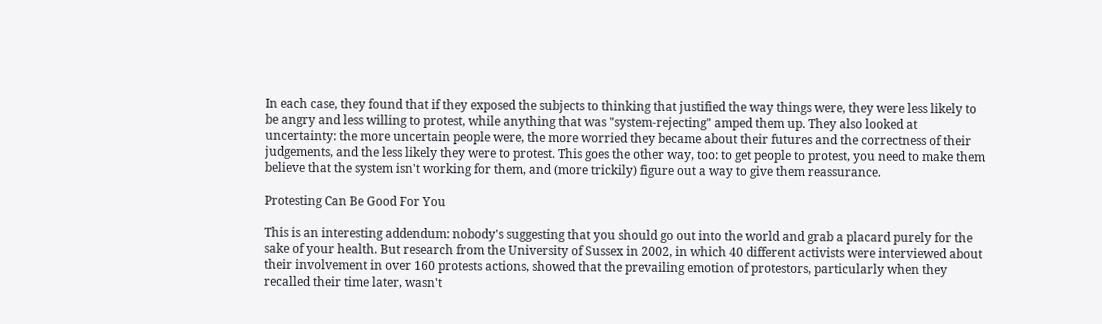In each case, they found that if they exposed the subjects to thinking that justified the way things were, they were less likely to be angry and less willing to protest, while anything that was "system-rejecting" amped them up. They also looked at uncertainty: the more uncertain people were, the more worried they became about their futures and the correctness of their judgements, and the less likely they were to protest. This goes the other way, too: to get people to protest, you need to make them believe that the system isn't working for them, and (more trickily) figure out a way to give them reassurance.

Protesting Can Be Good For You

This is an interesting addendum: nobody's suggesting that you should go out into the world and grab a placard purely for the sake of your health. But research from the University of Sussex in 2002, in which 40 different activists were interviewed about their involvement in over 160 protests actions, showed that the prevailing emotion of protestors, particularly when they recalled their time later, wasn't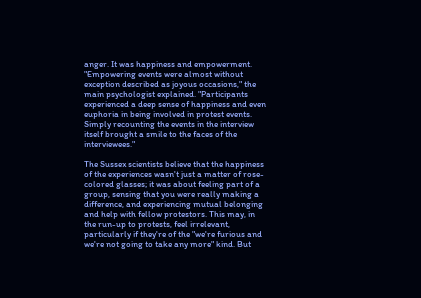anger. It was happiness and empowerment. "Empowering events were almost without exception described as joyous occasions," the main psychologist explained. "Participants experienced a deep sense of happiness and even euphoria in being involved in protest events. Simply recounting the events in the interview itself brought a smile to the faces of the interviewees."

The Sussex scientists believe that the happiness of the experiences wasn't just a matter of rose-colored glasses; it was about feeling part of a group, sensing that you were really making a difference, and experiencing mutual belonging and help with fellow protestors. This may, in the run-up to protests, feel irrelevant, particularly if they're of the "we're furious and we're not going to take any more" kind. But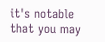it's notable that you may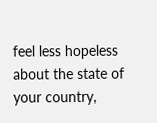feel less hopeless about the state of your country,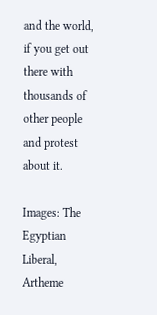and the world, if you get out there with thousands of other people and protest about it.

Images: The Egyptian Liberal, Artheme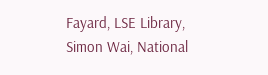Fayard, LSE Library, Simon Wai, National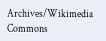Archives/Wikimedia Commons